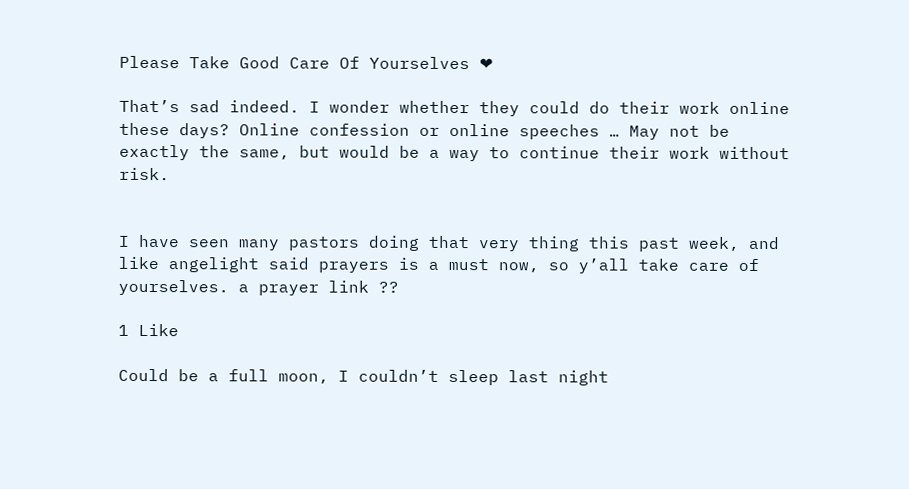Please Take Good Care Of Yourselves ❤

That’s sad indeed. I wonder whether they could do their work online these days? Online confession or online speeches … May not be exactly the same, but would be a way to continue their work without risk.


I have seen many pastors doing that very thing this past week, and like angelight said prayers is a must now, so y’all take care of yourselves. a prayer link ??

1 Like

Could be a full moon, I couldn’t sleep last night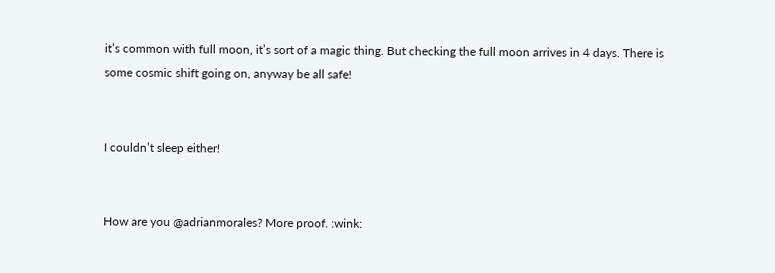it’s common with full moon, it’s sort of a magic thing. But checking the full moon arrives in 4 days. There is some cosmic shift going on, anyway be all safe!


I couldn’t sleep either!


How are you @adrianmorales? More proof. :wink: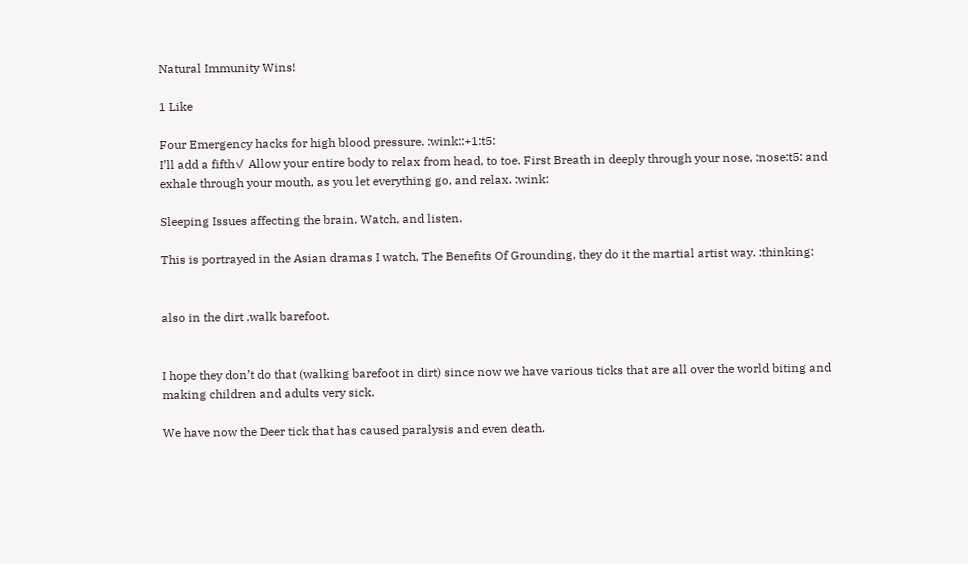Natural Immunity Wins!

1 Like

Four Emergency hacks for high blood pressure. :wink::+1:t5:
I’ll add a fifth✓ Allow your entire body to relax from head, to toe. First Breath in deeply through your nose, :nose:t5: and exhale through your mouth, as you let everything go, and relax. :wink:

Sleeping Issues affecting the brain. Watch, and listen.

This is portrayed in the Asian dramas I watch, The Benefits Of Grounding, they do it the martial artist way. :thinking:


also in the dirt ,walk barefoot.


I hope they don’t do that (walking barefoot in dirt) since now we have various ticks that are all over the world biting and making children and adults very sick.

We have now the Deer tick that has caused paralysis and even death.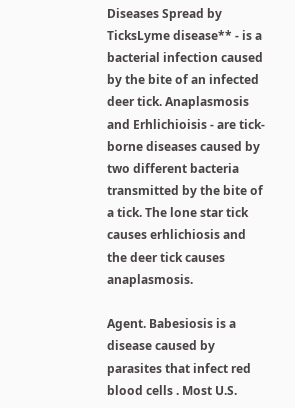Diseases Spread by TicksLyme disease** - is a bacterial infection caused by the bite of an infected deer tick. Anaplasmosis and Erhlichioisis - are tick-borne diseases caused by two different bacteria transmitted by the bite of a tick. The lone star tick causes erhlichiosis and the deer tick causes anaplasmosis.

Agent. Babesiosis is a disease caused by parasites that infect red blood cells . Most U.S.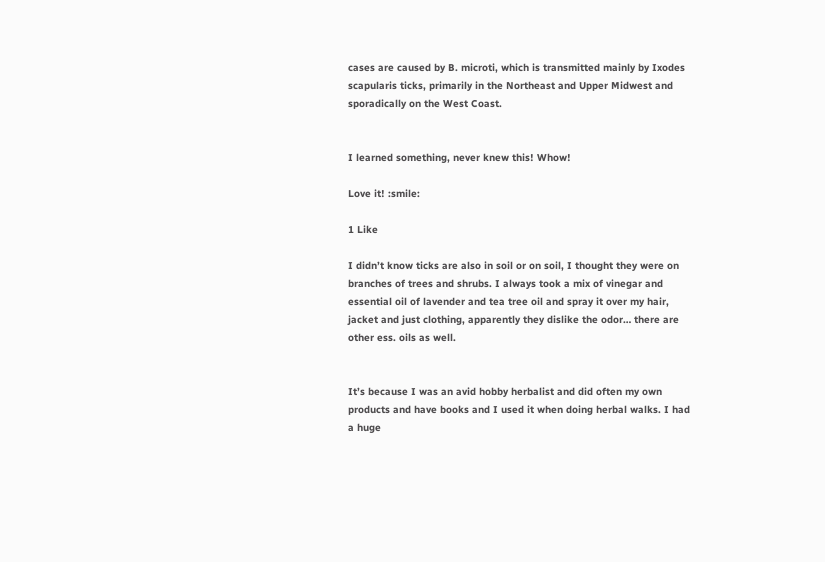cases are caused by B. microti, which is transmitted mainly by Ixodes scapularis ticks, primarily in the Northeast and Upper Midwest and sporadically on the West Coast.


I learned something, never knew this! Whow!

Love it! :smile:

1 Like

I didn’t know ticks are also in soil or on soil, I thought they were on branches of trees and shrubs. I always took a mix of vinegar and essential oil of lavender and tea tree oil and spray it over my hair, jacket and just clothing, apparently they dislike the odor… there are other ess. oils as well.


It’s because I was an avid hobby herbalist and did often my own products and have books and I used it when doing herbal walks. I had a huge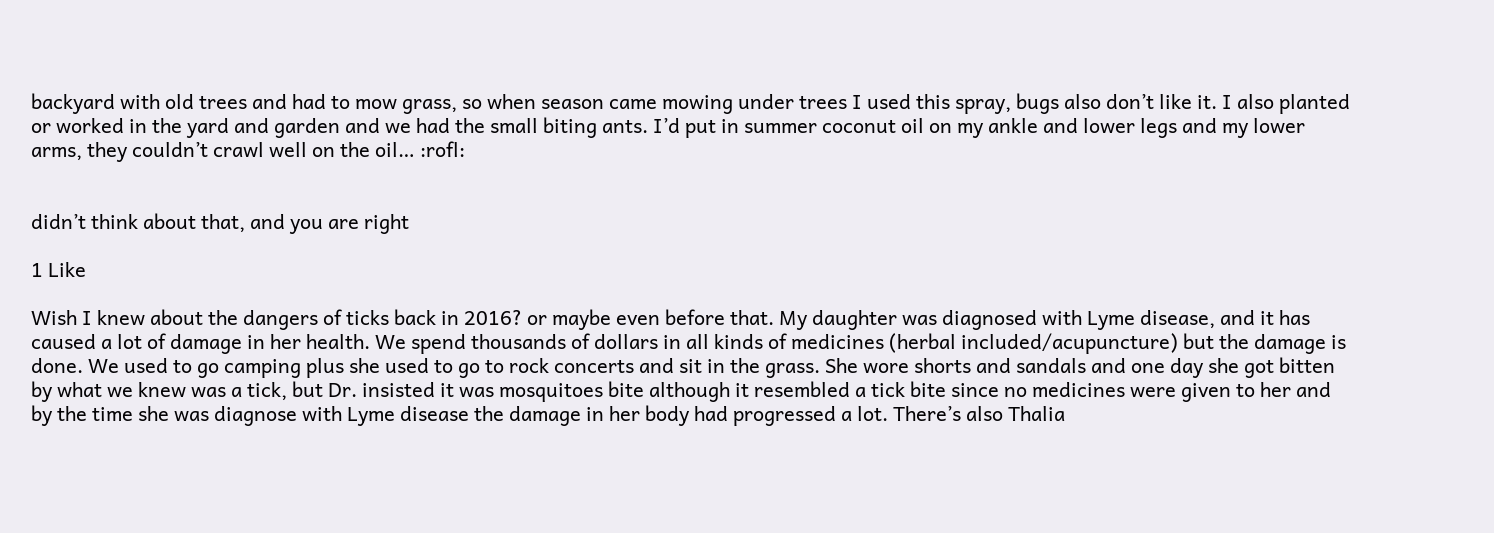backyard with old trees and had to mow grass, so when season came mowing under trees I used this spray, bugs also don’t like it. I also planted or worked in the yard and garden and we had the small biting ants. I’d put in summer coconut oil on my ankle and lower legs and my lower arms, they couldn’t crawl well on the oil… :rofl:


didn’t think about that, and you are right

1 Like

Wish I knew about the dangers of ticks back in 2016? or maybe even before that. My daughter was diagnosed with Lyme disease, and it has caused a lot of damage in her health. We spend thousands of dollars in all kinds of medicines (herbal included/acupuncture) but the damage is done. We used to go camping plus she used to go to rock concerts and sit in the grass. She wore shorts and sandals and one day she got bitten by what we knew was a tick, but Dr. insisted it was mosquitoes bite although it resembled a tick bite since no medicines were given to her and by the time she was diagnose with Lyme disease the damage in her body had progressed a lot. There’s also Thalia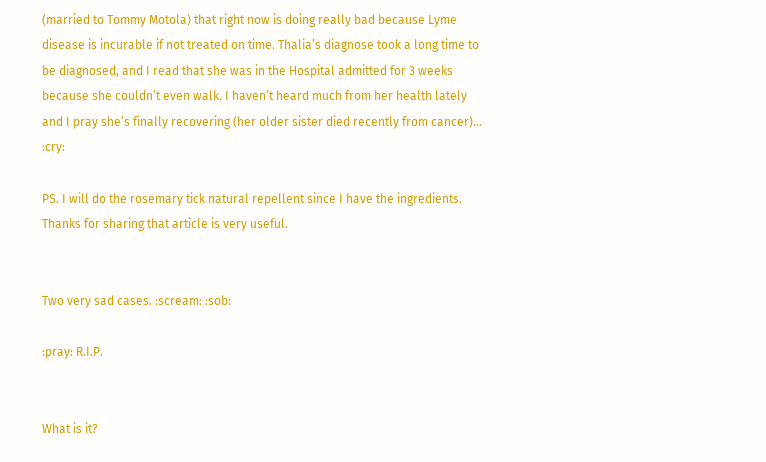(married to Tommy Motola) that right now is doing really bad because Lyme disease is incurable if not treated on time. Thalia’s diagnose took a long time to be diagnosed, and I read that she was in the Hospital admitted for 3 weeks because she couldn’t even walk. I haven’t heard much from her health lately and I pray she’s finally recovering (her older sister died recently from cancer)… :cry:

PS. I will do the rosemary tick natural repellent since I have the ingredients. Thanks for sharing that article is very useful.


Two very sad cases. :scream: :sob:

:pray: R.I.P.


What is it?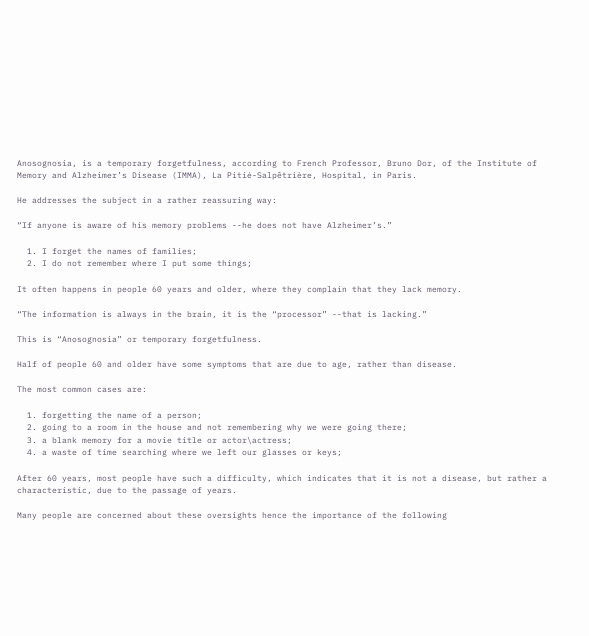Anosognosia, is a temporary forgetfulness, according to French Professor, Bruno Dor, of the Institute of Memory and Alzheimer’s Disease (IMMA), La Pitié-Salpêtrière, Hospital, in Paris.

He addresses the subject in a rather reassuring way:

“If anyone is aware of his memory problems --he does not have Alzheimer’s.”

  1. I forget the names of families;
  2. I do not remember where I put some things;

It often happens in people 60 years and older, where they complain that they lack memory.

“The information is always in the brain, it is the “processor” --that is lacking.”

This is “Anosognosia” or temporary forgetfulness.

Half of people 60 and older have some symptoms that are due to age, rather than disease.

The most common cases are:

  1. forgetting the name of a person;
  2. going to a room in the house and not remembering why we were going there;
  3. a blank memory for a movie title or actor\actress;
  4. a waste of time searching where we left our glasses or keys;

After 60 years, most people have such a difficulty, which indicates that it is not a disease, but rather a characteristic, due to the passage of years.

Many people are concerned about these oversights hence the importance of the following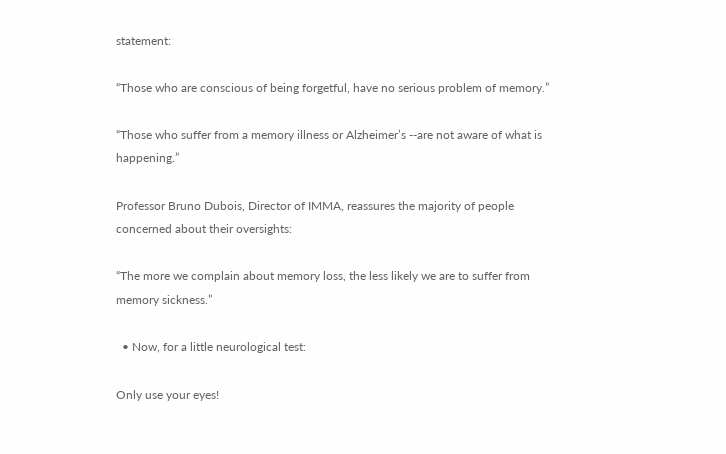statement:

“Those who are conscious of being forgetful, have no serious problem of memory.”

“Those who suffer from a memory illness or Alzheimer’s --are not aware of what is happening.”

Professor Bruno Dubois, Director of IMMA, reassures the majority of people concerned about their oversights:

“The more we complain about memory loss, the less likely we are to suffer from memory sickness.”

  • Now, for a little neurological test:

Only use your eyes!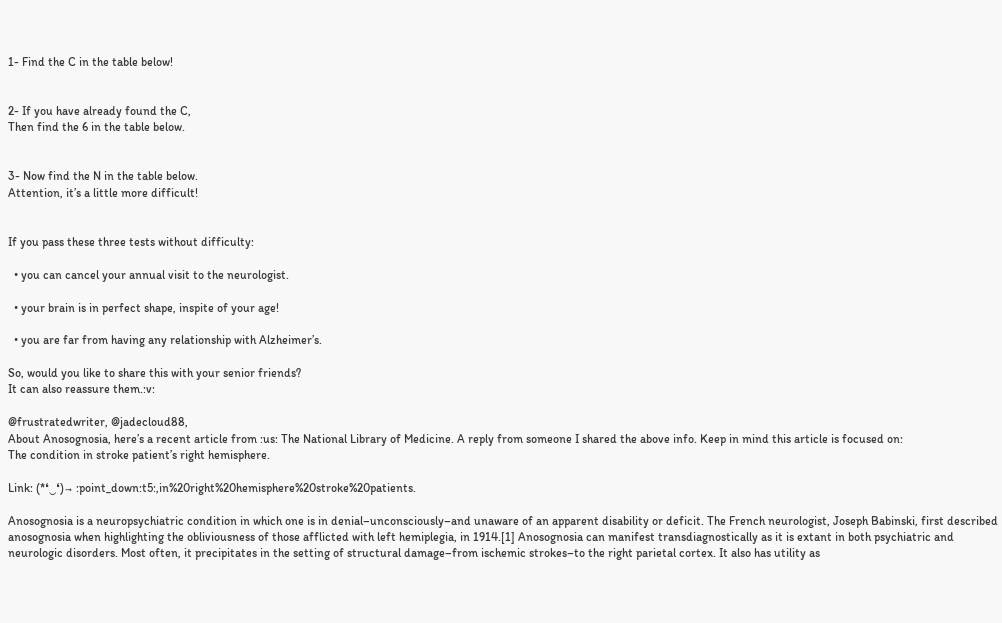1- Find the C in the table below!


2- If you have already found the C,
Then find the 6 in the table below.


3- Now find the N in the table below.
Attention, it’s a little more difficult!


If you pass these three tests without difficulty:

  • you can cancel your annual visit to the neurologist.

  • your brain is in perfect shape, inspite of your age!

  • you are far from having any relationship with Alzheimer’s.

So, would you like to share this with your senior friends?
It can also reassure them.:v:

@frustratedwriter, @jadecloud88,
About Anosognosia, here’s a recent article from :us: The National Library of Medicine. A reply from someone I shared the above info. Keep in mind this article is focused on:
The condition in stroke patient’s right hemisphere.

Link: (*❛‿❛)→ :point_down:t5:,in%20right%20hemisphere%20stroke%20patients.

Anosognosia is a neuropsychiatric condition in which one is in denial–unconsciously–and unaware of an apparent disability or deficit. The French neurologist, Joseph Babinski, first described anosognosia when highlighting the obliviousness of those afflicted with left hemiplegia, in 1914.[1] Anosognosia can manifest transdiagnostically as it is extant in both psychiatric and neurologic disorders. Most often, it precipitates in the setting of structural damage–from ischemic strokes–to the right parietal cortex. It also has utility as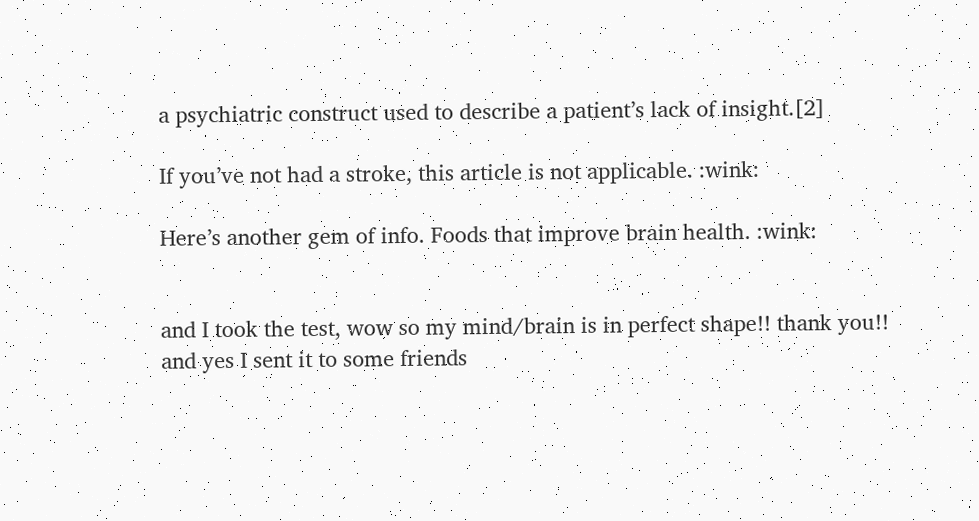a psychiatric construct used to describe a patient’s lack of insight.[2]

If you’ve not had a stroke, this article is not applicable. :wink:

Here’s another gem of info. Foods that improve brain health. :wink:


and I took the test, wow so my mind/brain is in perfect shape!! thank you!! and yes I sent it to some friends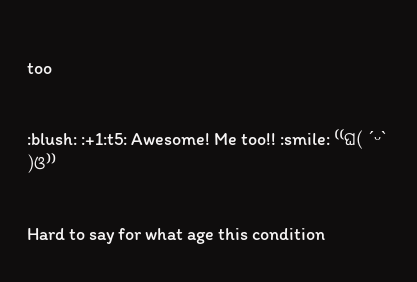too


:blush: :+1:t5: Awesome! Me too!! :smile: ⁽⁽ଘ( ˊᵕˋ )ଓ⁾⁾


Hard to say for what age this condition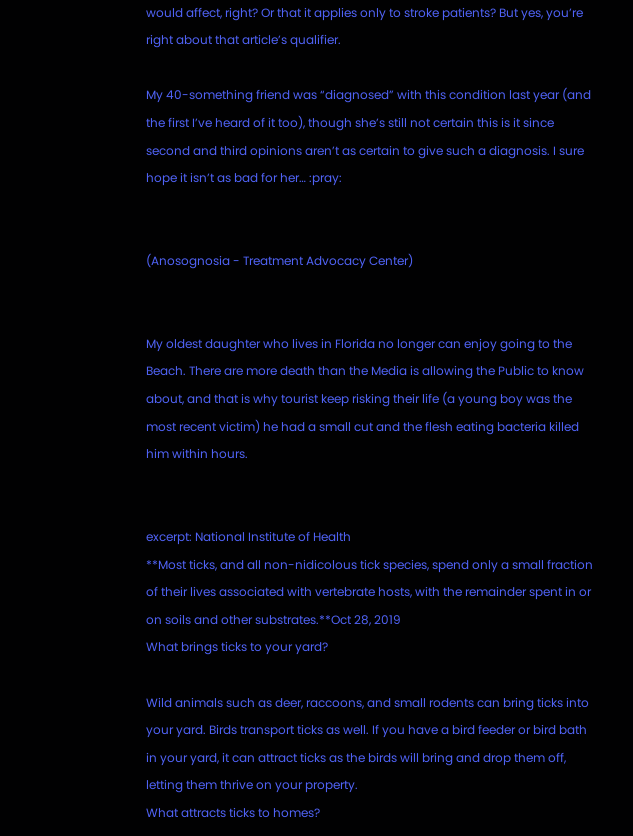would affect, right? Or that it applies only to stroke patients? But yes, you’re right about that article’s qualifier.

My 40-something friend was “diagnosed” with this condition last year (and the first I’ve heard of it too), though she’s still not certain this is it since second and third opinions aren’t as certain to give such a diagnosis. I sure hope it isn’t as bad for her… :pray:


(Anosognosia - Treatment Advocacy Center)


My oldest daughter who lives in Florida no longer can enjoy going to the Beach. There are more death than the Media is allowing the Public to know about, and that is why tourist keep risking their life (a young boy was the most recent victim) he had a small cut and the flesh eating bacteria killed him within hours.


excerpt: National Institute of Health
**Most ticks, and all non-nidicolous tick species, spend only a small fraction of their lives associated with vertebrate hosts, with the remainder spent in or on soils and other substrates.**Oct 28, 2019
What brings ticks to your yard?

Wild animals such as deer, raccoons, and small rodents can bring ticks into your yard. Birds transport ticks as well. If you have a bird feeder or bird bath in your yard, it can attract ticks as the birds will bring and drop them off, letting them thrive on your property.
What attracts ticks to homes?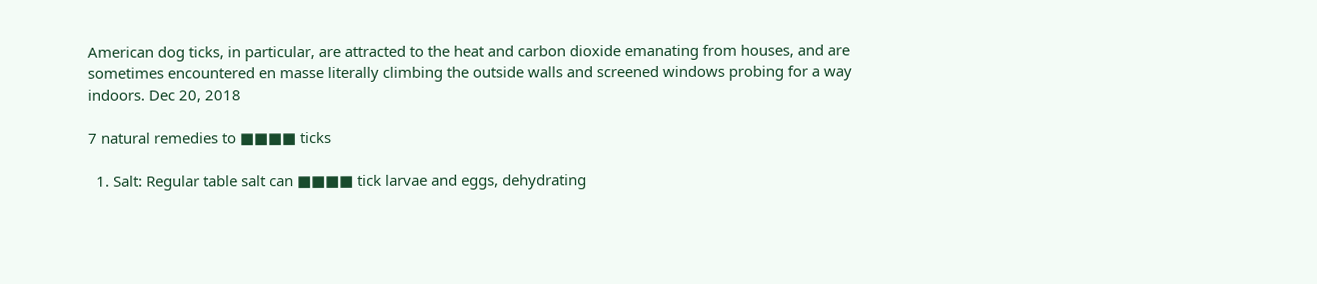American dog ticks, in particular, are attracted to the heat and carbon dioxide emanating from houses, and are sometimes encountered en masse literally climbing the outside walls and screened windows probing for a way indoors. Dec 20, 2018

7 natural remedies to ■■■■ ticks

  1. Salt: Regular table salt can ■■■■ tick larvae and eggs, dehydrating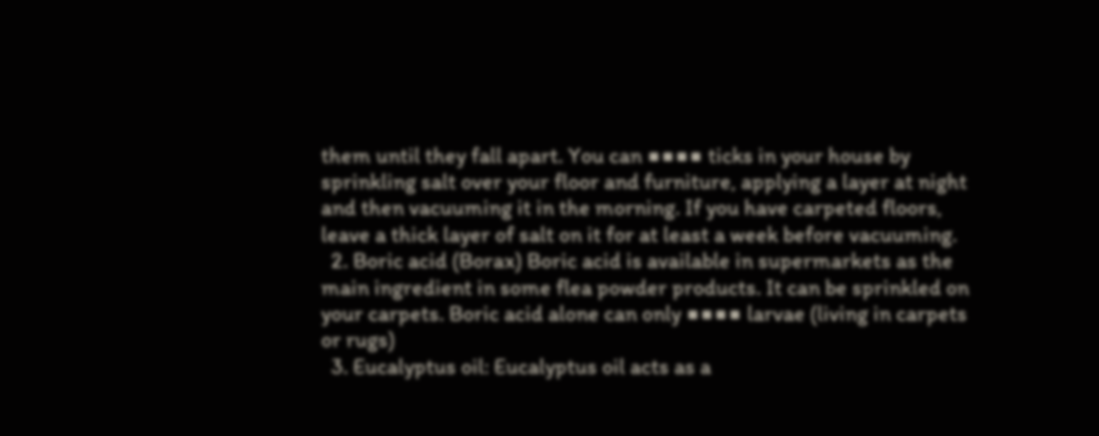them until they fall apart. You can ■■■■ ticks in your house by sprinkling salt over your floor and furniture, applying a layer at night and then vacuuming it in the morning. If you have carpeted floors, leave a thick layer of salt on it for at least a week before vacuuming.
  2. Boric acid (Borax) Boric acid is available in supermarkets as the main ingredient in some flea powder products. It can be sprinkled on your carpets. Boric acid alone can only ■■■■ larvae (living in carpets or rugs)
  3. Eucalyptus oil: Eucalyptus oil acts as a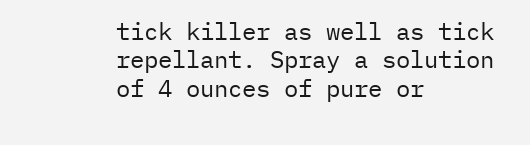tick killer as well as tick repellant. Spray a solution of 4 ounces of pure or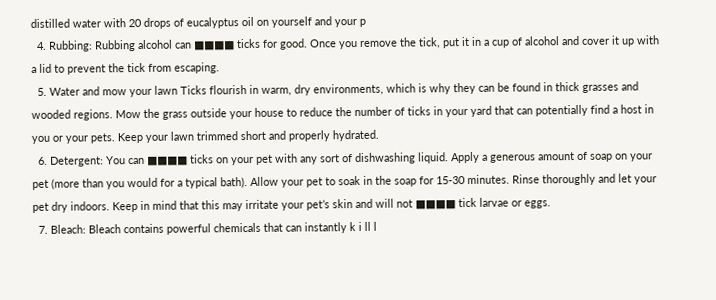distilled water with 20 drops of eucalyptus oil on yourself and your p
  4. Rubbing: Rubbing alcohol can ■■■■ ticks for good. Once you remove the tick, put it in a cup of alcohol and cover it up with a lid to prevent the tick from escaping.
  5. Water and mow your lawn Ticks flourish in warm, dry environments, which is why they can be found in thick grasses and wooded regions. Mow the grass outside your house to reduce the number of ticks in your yard that can potentially find a host in you or your pets. Keep your lawn trimmed short and properly hydrated.
  6. Detergent: You can ■■■■ ticks on your pet with any sort of dishwashing liquid. Apply a generous amount of soap on your pet (more than you would for a typical bath). Allow your pet to soak in the soap for 15-30 minutes. Rinse thoroughly and let your pet dry indoors. Keep in mind that this may irritate your pet’s skin and will not ■■■■ tick larvae or eggs.
  7. Bleach: Bleach contains powerful chemicals that can instantly k i ll l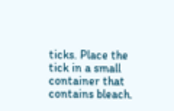ticks. Place the tick in a small container that contains bleach.